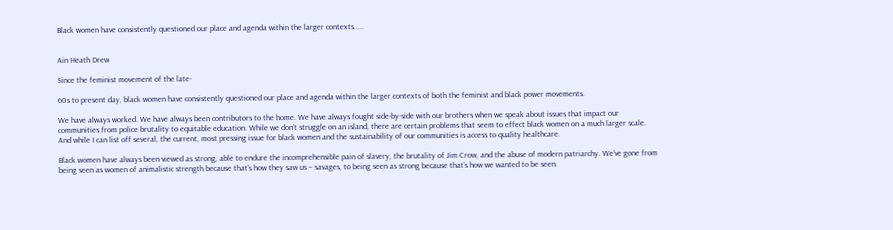Black women have consistently questioned our place and agenda within the larger contexts.....


Ain Heath Drew

Since the feminist movement of the late-

60s to present day, black women have consistently questioned our place and agenda within the larger contexts of both the feminist and black power movements.

We have always worked. We have always been contributors to the home. We have always fought side-by-side with our brothers when we speak about issues that impact our communities from police brutality to equitable education. While we don’t struggle on an island, there are certain problems that seem to effect black women on a much larger scale. And while I can list off several, the current, most pressing issue for black women and the sustainability of our communities is access to quality healthcare.

Black women have always been viewed as strong, able to endure the incomprehensible pain of slavery, the brutality of Jim Crow, and the abuse of modern patriarchy. We’ve gone from being seen as women of animalistic strength because that’s how they saw us – savages, to being seen as strong because that’s how we wanted to be seen.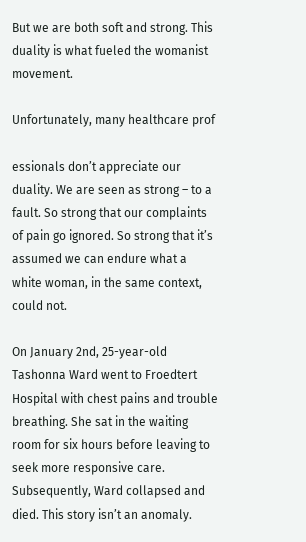But we are both soft and strong. This duality is what fueled the womanist movement.

Unfortunately, many healthcare prof

essionals don’t appreciate our duality. We are seen as strong – to a fault. So strong that our complaints of pain go ignored. So strong that it’s assumed we can endure what a white woman, in the same context, could not.

On January 2nd, 25-year-old Tashonna Ward went to Froedtert Hospital with chest pains and trouble breathing. She sat in the waiting room for six hours before leaving to seek more responsive care. Subsequently, Ward collapsed and died. This story isn’t an anomaly.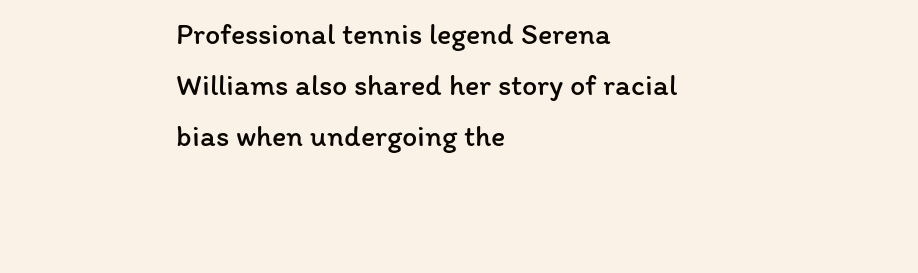Professional tennis legend Serena Williams also shared her story of racial bias when undergoing the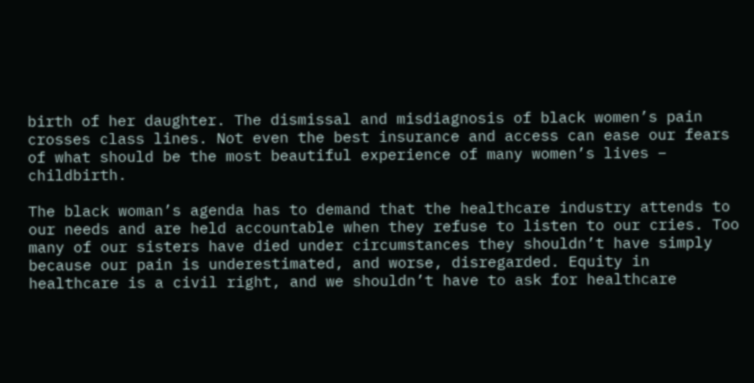birth of her daughter. The dismissal and misdiagnosis of black women’s pain crosses class lines. Not even the best insurance and access can ease our fears of what should be the most beautiful experience of many women’s lives – childbirth.

The black woman’s agenda has to demand that the healthcare industry attends to our needs and are held accountable when they refuse to listen to our cries. Too many of our sisters have died under circumstances they shouldn’t have simply because our pain is underestimated, and worse, disregarded. Equity in healthcare is a civil right, and we shouldn’t have to ask for healthcare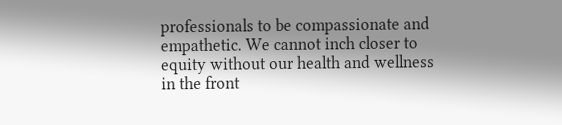professionals to be compassionate and empathetic. We cannot inch closer to equity without our health and wellness in the front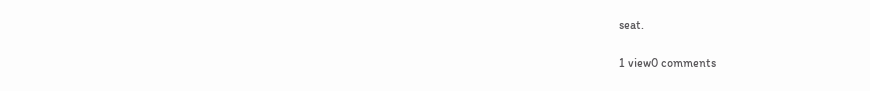seat.

1 view0 comments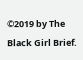©2019 by The Black Girl Brief.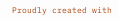Proudly created with